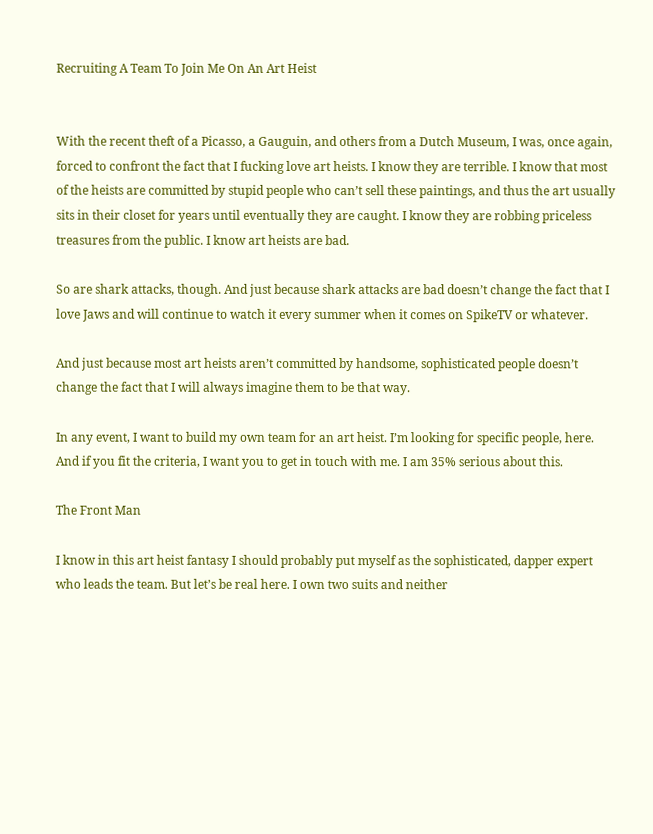Recruiting A Team To Join Me On An Art Heist


With the recent theft of a Picasso, a Gauguin, and others from a Dutch Museum, I was, once again, forced to confront the fact that I fucking love art heists. I know they are terrible. I know that most of the heists are committed by stupid people who can’t sell these paintings, and thus the art usually sits in their closet for years until eventually they are caught. I know they are robbing priceless treasures from the public. I know art heists are bad.

So are shark attacks, though. And just because shark attacks are bad doesn’t change the fact that I love Jaws and will continue to watch it every summer when it comes on SpikeTV or whatever.

And just because most art heists aren’t committed by handsome, sophisticated people doesn’t change the fact that I will always imagine them to be that way.

In any event, I want to build my own team for an art heist. I’m looking for specific people, here. And if you fit the criteria, I want you to get in touch with me. I am 35% serious about this.

The Front Man

I know in this art heist fantasy I should probably put myself as the sophisticated, dapper expert who leads the team. But let’s be real here. I own two suits and neither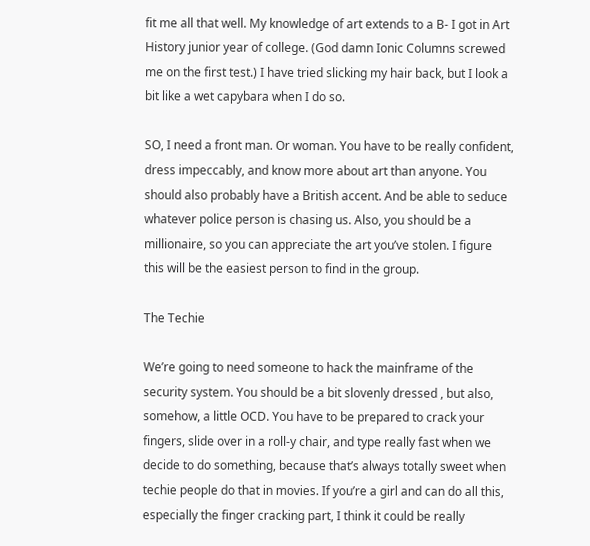fit me all that well. My knowledge of art extends to a B- I got in Art History junior year of college. (God damn Ionic Columns screwed me on the first test.) I have tried slicking my hair back, but I look a bit like a wet capybara when I do so.

SO, I need a front man. Or woman. You have to be really confident, dress impeccably, and know more about art than anyone. You should also probably have a British accent. And be able to seduce whatever police person is chasing us. Also, you should be a millionaire, so you can appreciate the art you’ve stolen. I figure this will be the easiest person to find in the group.

The Techie

We’re going to need someone to hack the mainframe of the security system. You should be a bit slovenly dressed , but also, somehow, a little OCD. You have to be prepared to crack your fingers, slide over in a roll-y chair, and type really fast when we decide to do something, because that’s always totally sweet when techie people do that in movies. If you’re a girl and can do all this, especially the finger cracking part, I think it could be really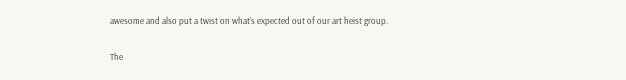awesome and also put a twist on what’s expected out of our art heist group.

The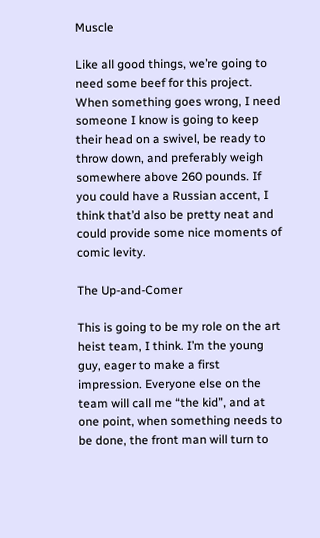Muscle

Like all good things, we’re going to need some beef for this project. When something goes wrong, I need someone I know is going to keep their head on a swivel, be ready to throw down, and preferably weigh somewhere above 260 pounds. If you could have a Russian accent, I think that’d also be pretty neat and could provide some nice moments of comic levity.

The Up-and-Comer

This is going to be my role on the art heist team, I think. I’m the young guy, eager to make a first impression. Everyone else on the team will call me “the kid”, and at one point, when something needs to be done, the front man will turn to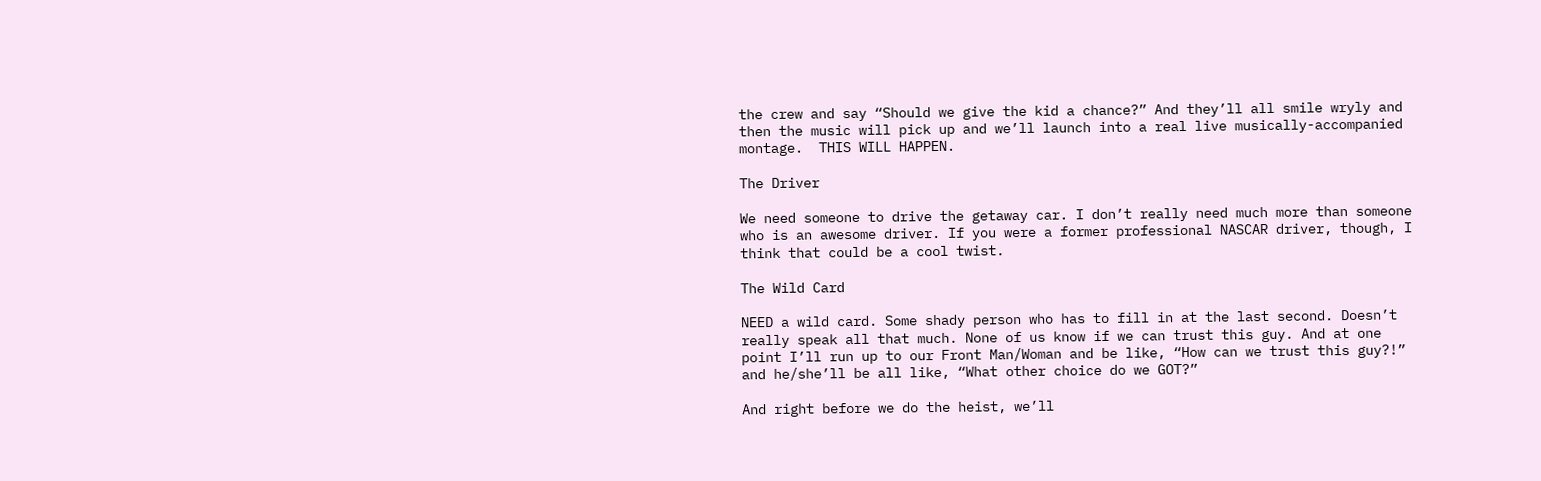the crew and say “Should we give the kid a chance?” And they’ll all smile wryly and then the music will pick up and we’ll launch into a real live musically-accompanied montage.  THIS WILL HAPPEN.

The Driver

We need someone to drive the getaway car. I don’t really need much more than someone who is an awesome driver. If you were a former professional NASCAR driver, though, I think that could be a cool twist.

The Wild Card

NEED a wild card. Some shady person who has to fill in at the last second. Doesn’t really speak all that much. None of us know if we can trust this guy. And at one point I’ll run up to our Front Man/Woman and be like, “How can we trust this guy?!” and he/she’ll be all like, “What other choice do we GOT?”

And right before we do the heist, we’ll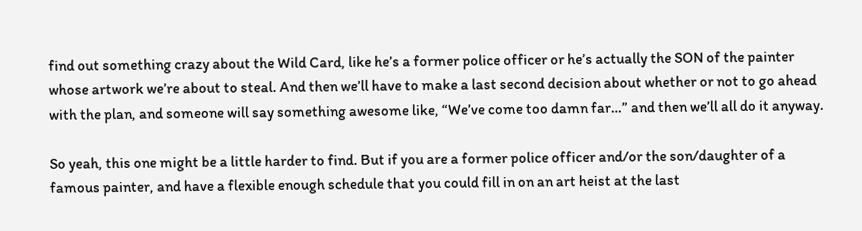find out something crazy about the Wild Card, like he’s a former police officer or he’s actually the SON of the painter whose artwork we’re about to steal. And then we’ll have to make a last second decision about whether or not to go ahead with the plan, and someone will say something awesome like, “We’ve come too damn far…” and then we’ll all do it anyway.

So yeah, this one might be a little harder to find. But if you are a former police officer and/or the son/daughter of a famous painter, and have a flexible enough schedule that you could fill in on an art heist at the last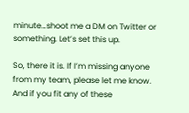minute…shoot me a DM on Twitter or something. Let’s set this up.

So, there it is. If I’m missing anyone from my team, please let me know. And if you fit any of these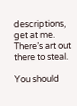descriptions, get at me. There’s art out there to steal.

You should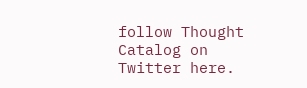follow Thought Catalog on Twitter here.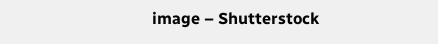image – Shutterstock